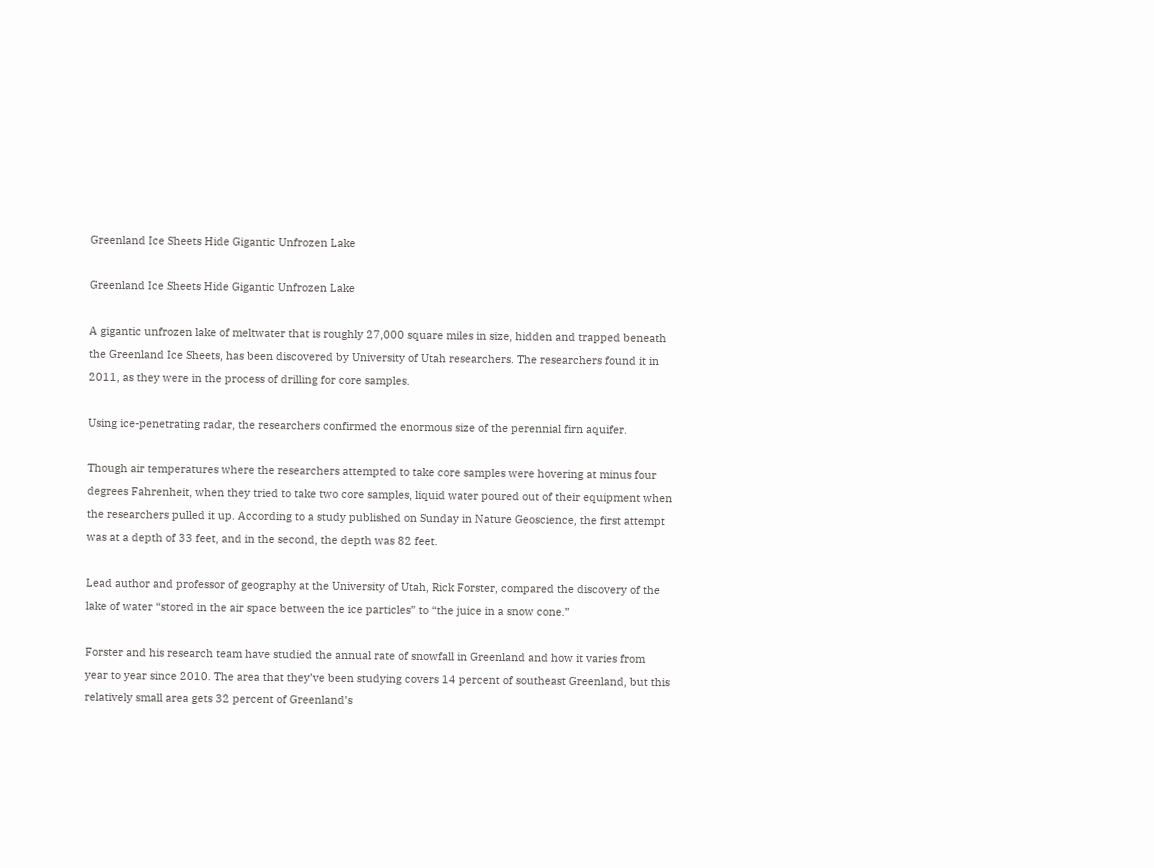Greenland Ice Sheets Hide Gigantic Unfrozen Lake

Greenland Ice Sheets Hide Gigantic Unfrozen Lake

A gigantic unfrozen lake of meltwater that is roughly 27,000 square miles in size, hidden and trapped beneath the Greenland Ice Sheets, has been discovered by University of Utah researchers. The researchers found it in 2011, as they were in the process of drilling for core samples.

Using ice-penetrating radar, the researchers confirmed the enormous size of the perennial firn aquifer.

Though air temperatures where the researchers attempted to take core samples were hovering at minus four degrees Fahrenheit, when they tried to take two core samples, liquid water poured out of their equipment when the researchers pulled it up. According to a study published on Sunday in Nature Geoscience, the first attempt was at a depth of 33 feet, and in the second, the depth was 82 feet.

Lead author and professor of geography at the University of Utah, Rick Forster, compared the discovery of the lake of water “stored in the air space between the ice particles” to “the juice in a snow cone.”

Forster and his research team have studied the annual rate of snowfall in Greenland and how it varies from year to year since 2010. The area that they’ve been studying covers 14 percent of southeast Greenland, but this relatively small area gets 32 percent of Greenland’s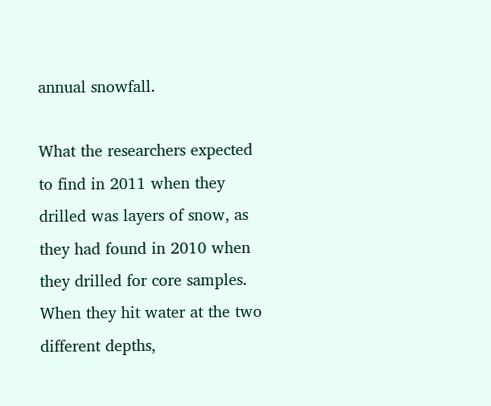annual snowfall.

What the researchers expected to find in 2011 when they drilled was layers of snow, as they had found in 2010 when they drilled for core samples. When they hit water at the two different depths,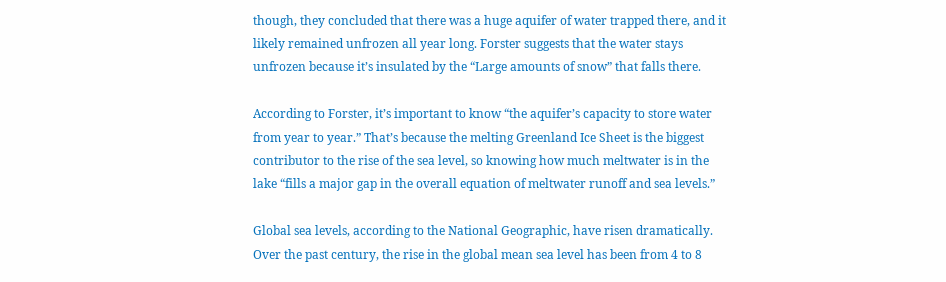though, they concluded that there was a huge aquifer of water trapped there, and it likely remained unfrozen all year long. Forster suggests that the water stays unfrozen because it’s insulated by the “Large amounts of snow” that falls there.

According to Forster, it’s important to know “the aquifer’s capacity to store water from year to year.” That’s because the melting Greenland Ice Sheet is the biggest contributor to the rise of the sea level, so knowing how much meltwater is in the lake “fills a major gap in the overall equation of meltwater runoff and sea levels.”

Global sea levels, according to the National Geographic, have risen dramatically. Over the past century, the rise in the global mean sea level has been from 4 to 8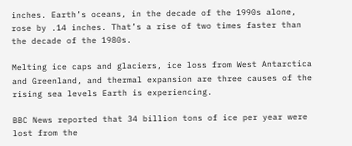inches. Earth’s oceans, in the decade of the 1990s alone, rose by .14 inches. That’s a rise of two times faster than the decade of the 1980s.

Melting ice caps and glaciers, ice loss from West Antarctica and Greenland, and thermal expansion are three causes of the rising sea levels Earth is experiencing.

BBC News reported that 34 billion tons of ice per year were lost from the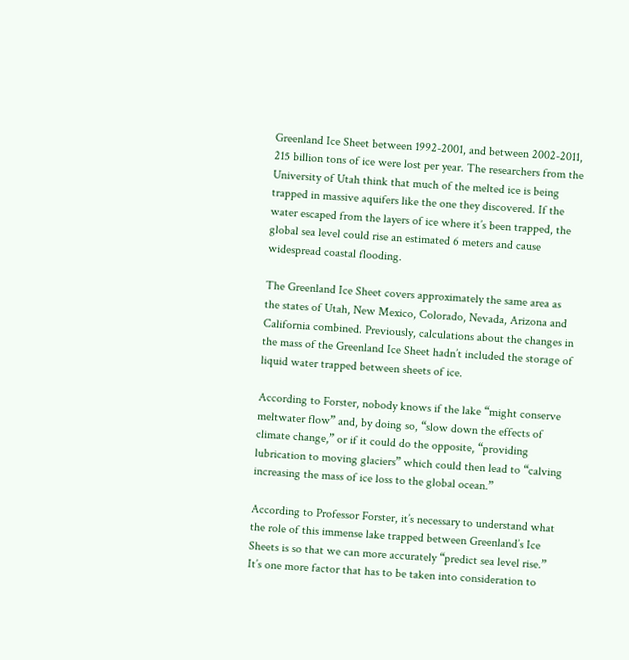Greenland Ice Sheet between 1992-2001, and between 2002-2011, 215 billion tons of ice were lost per year. The researchers from the University of Utah think that much of the melted ice is being trapped in massive aquifers like the one they discovered. If the water escaped from the layers of ice where it’s been trapped, the global sea level could rise an estimated 6 meters and cause widespread coastal flooding.

The Greenland Ice Sheet covers approximately the same area as the states of Utah, New Mexico, Colorado, Nevada, Arizona and California combined. Previously, calculations about the changes in the mass of the Greenland Ice Sheet hadn’t included the storage of liquid water trapped between sheets of ice.

According to Forster, nobody knows if the lake “might conserve meltwater flow” and, by doing so, “slow down the effects of climate change,” or if it could do the opposite, “providing lubrication to moving glaciers” which could then lead to “calving increasing the mass of ice loss to the global ocean.”

According to Professor Forster, it’s necessary to understand what the role of this immense lake trapped between Greenland’s Ice Sheets is so that we can more accurately “predict sea level rise.” It’s one more factor that has to be taken into consideration to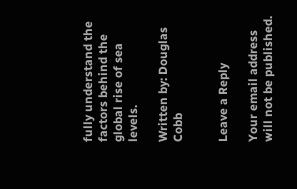fully understand the factors behind the global rise of sea levels.

Written by: Douglas Cobb


Leave a Reply

Your email address will not be published.